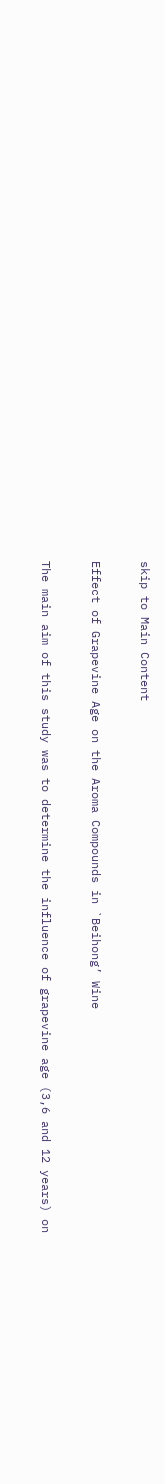skip to Main Content

Effect of Grapevine Age on the Aroma Compounds in `Beihong’ Wine

The main aim of this study was to determine the influence of grapevine age (3,6 and 12 years) on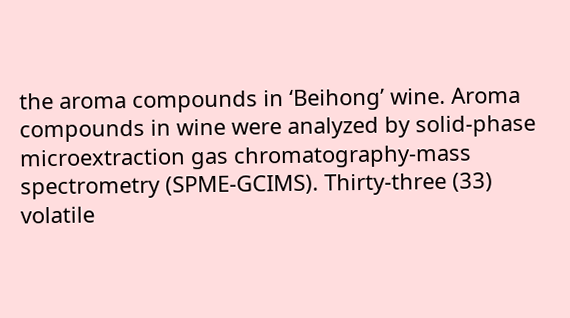the aroma compounds in ‘Beihong’ wine. Aroma compounds in wine were analyzed by solid-phase microextraction gas chromatography-mass spectrometry (SPME-GCIMS). Thirty-three (33) volatile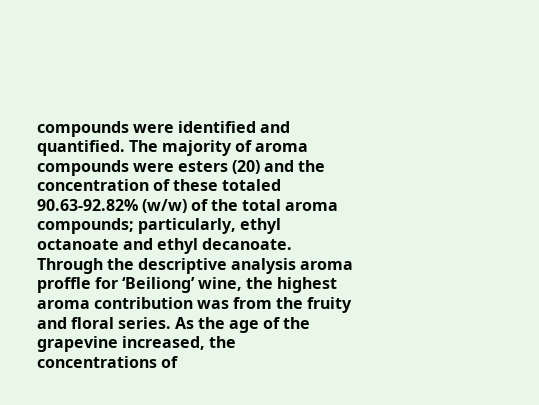compounds were identified and quantified. The majority of aroma compounds were esters (20) and the concentration of these totaled 90.63-92.82% (w/w) of the total aroma compounds; particularly, ethyl octanoate and ethyl decanoate. Through the descriptive analysis aroma proffle for ‘Beiliong’ wine, the highest aroma contribution was from the fruity and floral series. As the age of the grapevine increased, the concentrations of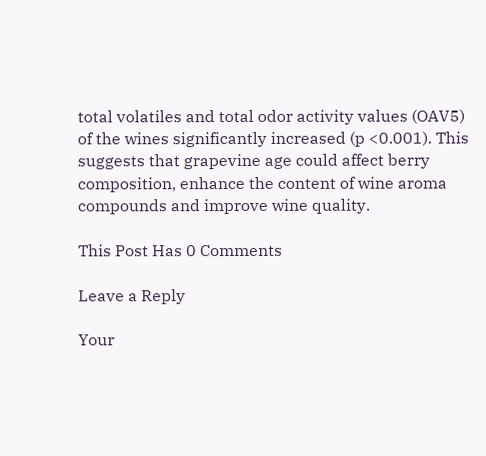total volatiles and total odor activity values (OAV5) of the wines significantly increased (p <0.001). This suggests that grapevine age could affect berry composition, enhance the content of wine aroma compounds and improve wine quality.

This Post Has 0 Comments

Leave a Reply

Your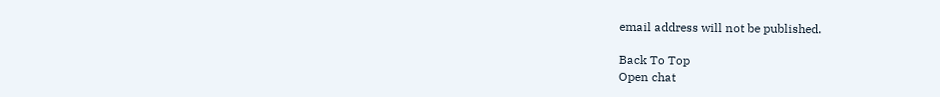email address will not be published.

Back To Top
Open chat